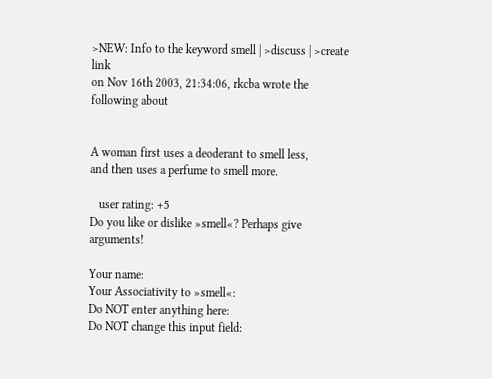>NEW: Info to the keyword smell | >discuss | >create link
on Nov 16th 2003, 21:34:06, rkcba wrote the following about


A woman first uses a deoderant to smell less,
and then uses a perfume to smell more.

   user rating: +5
Do you like or dislike »smell«? Perhaps give arguments!

Your name:
Your Associativity to »smell«:
Do NOT enter anything here:
Do NOT change this input field: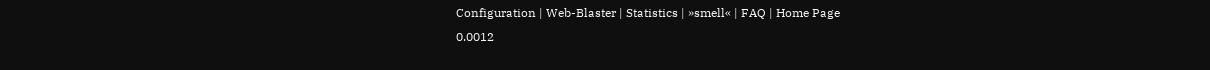Configuration | Web-Blaster | Statistics | »smell« | FAQ | Home Page
0.0012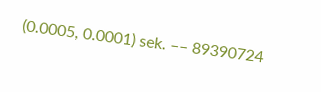(0.0005, 0.0001) sek. –– 89390724